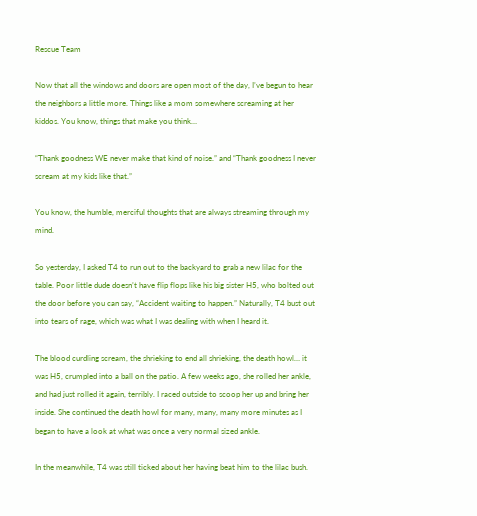Rescue Team

Now that all the windows and doors are open most of the day, I’ve begun to hear the neighbors a little more. Things like a mom somewhere screaming at her kiddos. You know, things that make you think…

“Thank goodness WE never make that kind of noise.” and “Thank goodness I never scream at my kids like that.”

You know, the humble, merciful thoughts that are always streaming through my mind.

So yesterday, I asked T4 to run out to the backyard to grab a new lilac for the table. Poor little dude doesn’t have flip flops like his big sister H5, who bolted out the door before you can say, “Accident waiting to happen.” Naturally, T4 bust out into tears of rage, which was what I was dealing with when I heard it.

The blood curdling scream, the shrieking to end all shrieking, the death howl… it was H5, crumpled into a ball on the patio. A few weeks ago, she rolled her ankle, and had just rolled it again, terribly. I raced outside to scoop her up and bring her inside. She continued the death howl for many, many, many more minutes as I began to have a look at what was once a very normal sized ankle.

In the meanwhile, T4 was still ticked about her having beat him to the lilac bush.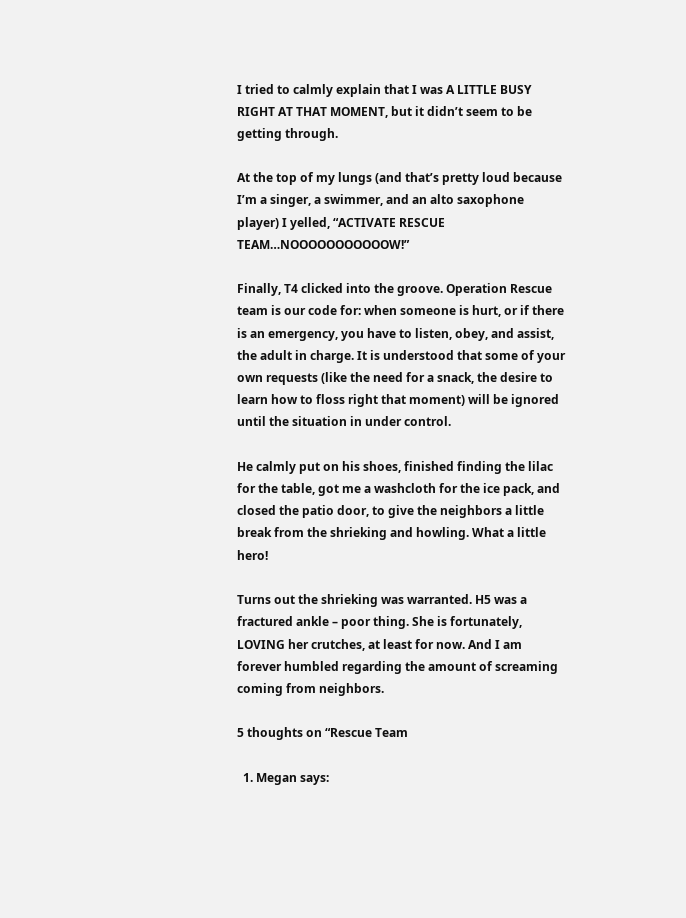I tried to calmly explain that I was A LITTLE BUSY RIGHT AT THAT MOMENT, but it didn’t seem to be getting through.

At the top of my lungs (and that’s pretty loud because I’m a singer, a swimmer, and an alto saxophone player) I yelled, “ACTIVATE RESCUE TEAM…NOOOOOOOOOOOW!”

Finally, T4 clicked into the groove. Operation Rescue team is our code for: when someone is hurt, or if there is an emergency, you have to listen, obey, and assist, the adult in charge. It is understood that some of your own requests (like the need for a snack, the desire to learn how to floss right that moment) will be ignored until the situation in under control.

He calmly put on his shoes, finished finding the lilac for the table, got me a washcloth for the ice pack, and closed the patio door, to give the neighbors a little break from the shrieking and howling. What a little hero!

Turns out the shrieking was warranted. H5 was a fractured ankle – poor thing. She is fortunately, LOVING her crutches, at least for now. And I am forever humbled regarding the amount of screaming coming from neighbors.

5 thoughts on “Rescue Team

  1. Megan says: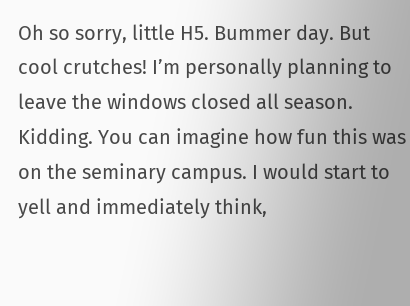Oh so sorry, little H5. Bummer day. But cool crutches! I’m personally planning to leave the windows closed all season. Kidding. You can imagine how fun this was on the seminary campus. I would start to yell and immediately think,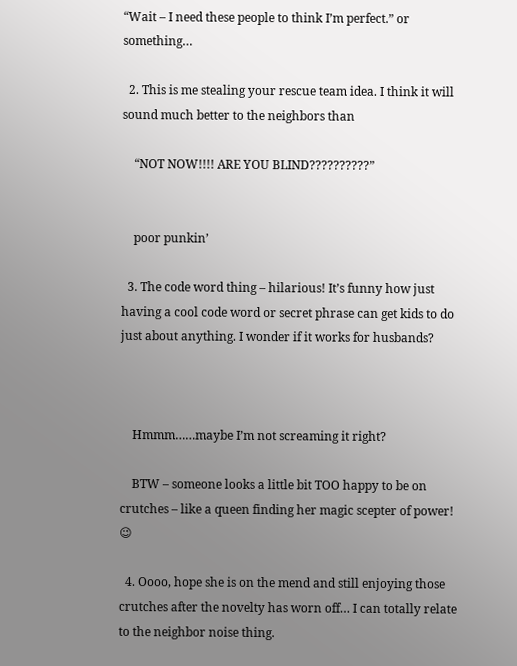“Wait – I need these people to think I’m perfect.” or something…

  2. This is me stealing your rescue team idea. I think it will sound much better to the neighbors than

    “NOT NOW!!!! ARE YOU BLIND??????????”


    poor punkin’

  3. The code word thing – hilarious! It’s funny how just having a cool code word or secret phrase can get kids to do just about anything. I wonder if it works for husbands?



    Hmmm……maybe I’m not screaming it right?

    BTW – someone looks a little bit TOO happy to be on crutches – like a queen finding her magic scepter of power! 😉

  4. Oooo, hope she is on the mend and still enjoying those crutches after the novelty has worn off… I can totally relate to the neighbor noise thing.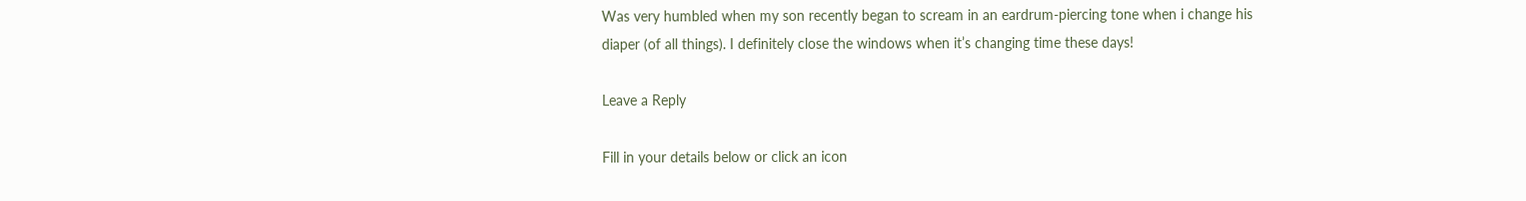Was very humbled when my son recently began to scream in an eardrum-piercing tone when i change his diaper (of all things). I definitely close the windows when it’s changing time these days!

Leave a Reply

Fill in your details below or click an icon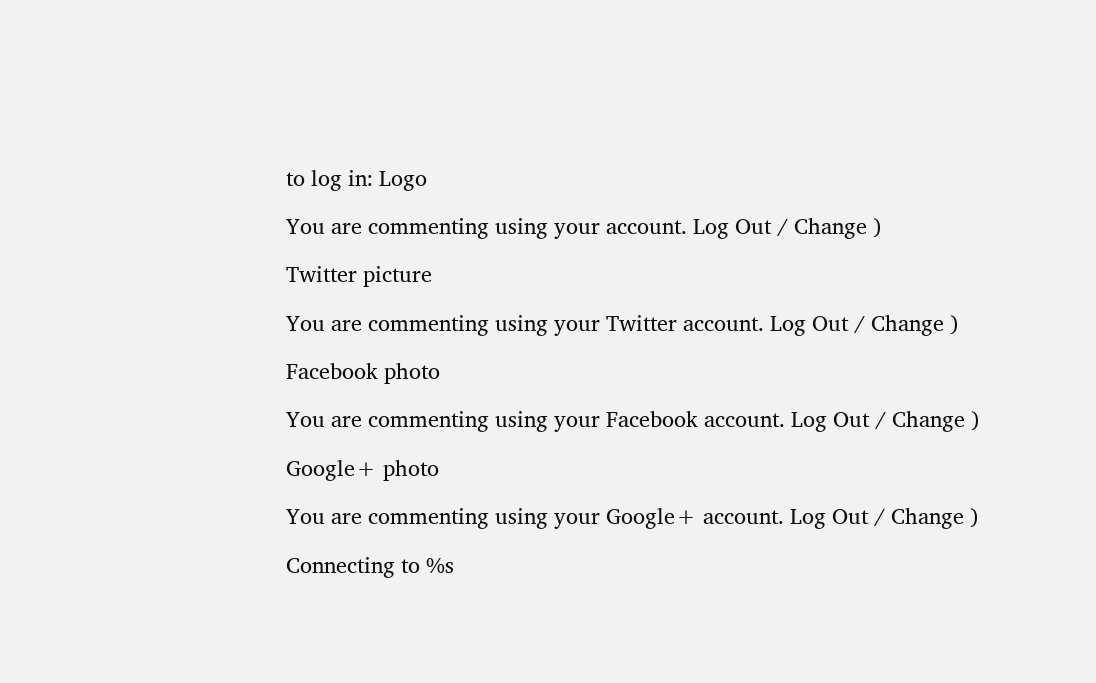to log in: Logo

You are commenting using your account. Log Out / Change )

Twitter picture

You are commenting using your Twitter account. Log Out / Change )

Facebook photo

You are commenting using your Facebook account. Log Out / Change )

Google+ photo

You are commenting using your Google+ account. Log Out / Change )

Connecting to %s